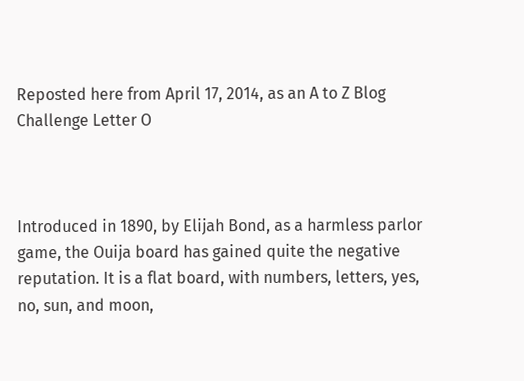Reposted here from April 17, 2014, as an A to Z Blog Challenge Letter O



Introduced in 1890, by Elijah Bond, as a harmless parlor game, the Ouija board has gained quite the negative reputation. It is a flat board, with numbers, letters, yes, no, sun, and moon,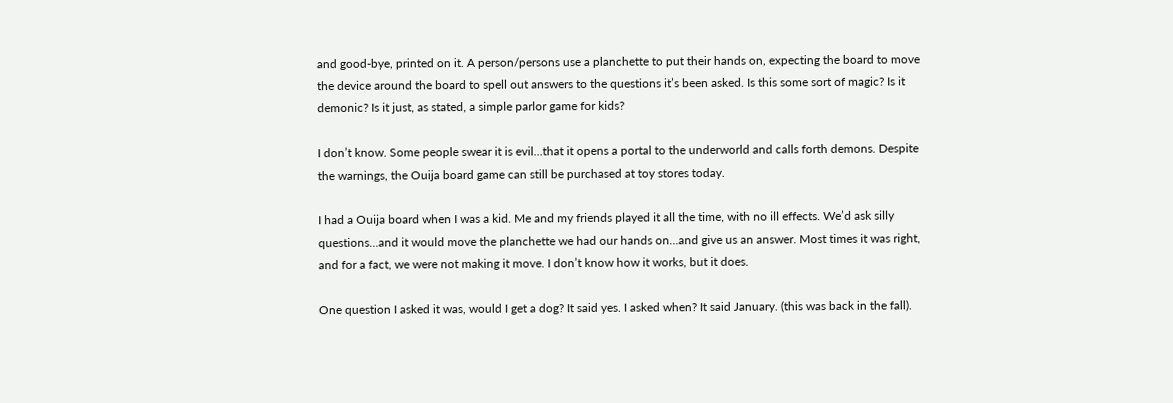and good-bye, printed on it. A person/persons use a planchette to put their hands on, expecting the board to move the device around the board to spell out answers to the questions it’s been asked. Is this some sort of magic? Is it demonic? Is it just, as stated, a simple parlor game for kids?

I don’t know. Some people swear it is evil…that it opens a portal to the underworld and calls forth demons. Despite the warnings, the Ouija board game can still be purchased at toy stores today.

I had a Ouija board when I was a kid. Me and my friends played it all the time, with no ill effects. We’d ask silly questions…and it would move the planchette we had our hands on…and give us an answer. Most times it was right, and for a fact, we were not making it move. I don’t know how it works, but it does.

One question I asked it was, would I get a dog? It said yes. I asked when? It said January. (this was back in the fall).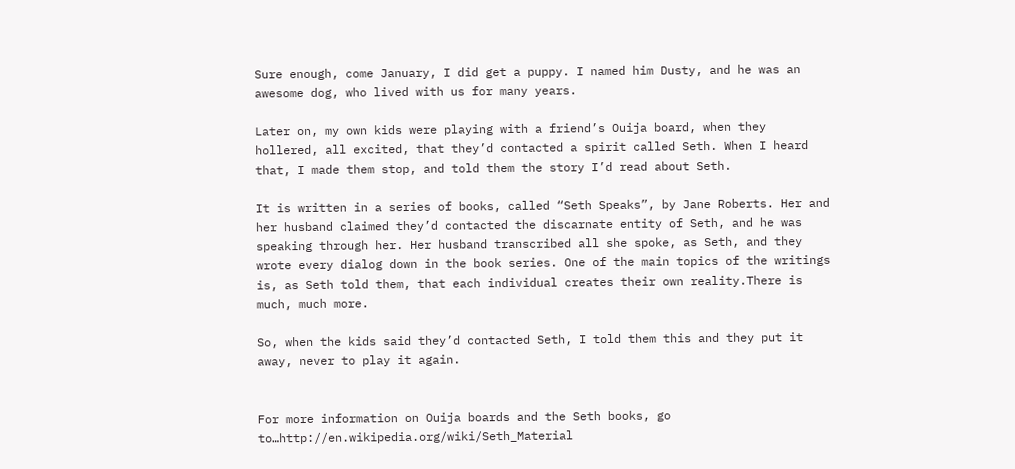Sure enough, come January, I did get a puppy. I named him Dusty, and he was an awesome dog, who lived with us for many years.

Later on, my own kids were playing with a friend’s Ouija board, when they hollered, all excited, that they’d contacted a spirit called Seth. When I heard that, I made them stop, and told them the story I’d read about Seth.

It is written in a series of books, called “Seth Speaks”, by Jane Roberts. Her and her husband claimed they’d contacted the discarnate entity of Seth, and he was speaking through her. Her husband transcribed all she spoke, as Seth, and they wrote every dialog down in the book series. One of the main topics of the writings is, as Seth told them, that each individual creates their own reality.There is much, much more.

So, when the kids said they’d contacted Seth, I told them this and they put it away, never to play it again.


For more information on Ouija boards and the Seth books, go to…http://en.wikipedia.org/wiki/Seth_Material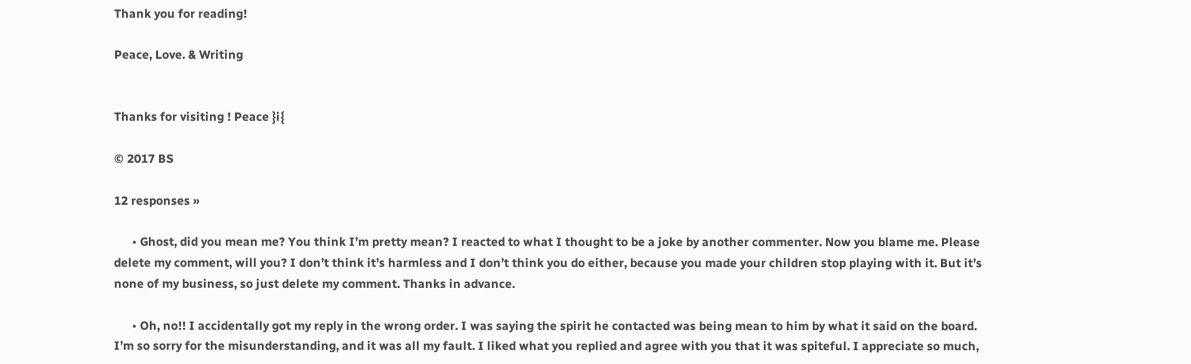Thank you for reading!

Peace, Love. & Writing


Thanks for visiting ! Peace }i{

© 2017 BS

12 responses »

      • Ghost, did you mean me? You think I’m pretty mean? I reacted to what I thought to be a joke by another commenter. Now you blame me. Please delete my comment, will you? I don’t think it’s harmless and I don’t think you do either, because you made your children stop playing with it. But it’s none of my business, so just delete my comment. Thanks in advance.

      • Oh, no!! I accidentally got my reply in the wrong order. I was saying the spirit he contacted was being mean to him by what it said on the board. I’m so sorry for the misunderstanding, and it was all my fault. I liked what you replied and agree with you that it was spiteful. I appreciate so much,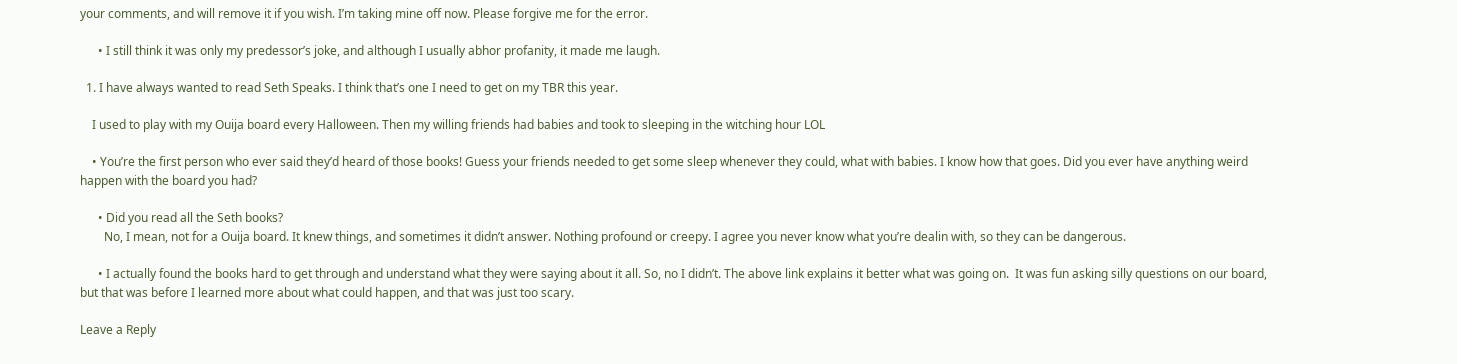your comments, and will remove it if you wish. I’m taking mine off now. Please forgive me for the error.

      • I still think it was only my predessor’s joke, and although I usually abhor profanity, it made me laugh.

  1. I have always wanted to read Seth Speaks. I think that’s one I need to get on my TBR this year.

    I used to play with my Ouija board every Halloween. Then my willing friends had babies and took to sleeping in the witching hour LOL

    • You’re the first person who ever said they’d heard of those books! Guess your friends needed to get some sleep whenever they could, what with babies. I know how that goes. Did you ever have anything weird happen with the board you had?

      • Did you read all the Seth books?
        No, I mean, not for a Ouija board. It knew things, and sometimes it didn’t answer. Nothing profound or creepy. I agree you never know what you’re dealin with, so they can be dangerous.

      • I actually found the books hard to get through and understand what they were saying about it all. So, no I didn’t. The above link explains it better what was going on.  It was fun asking silly questions on our board, but that was before I learned more about what could happen, and that was just too scary.

Leave a Reply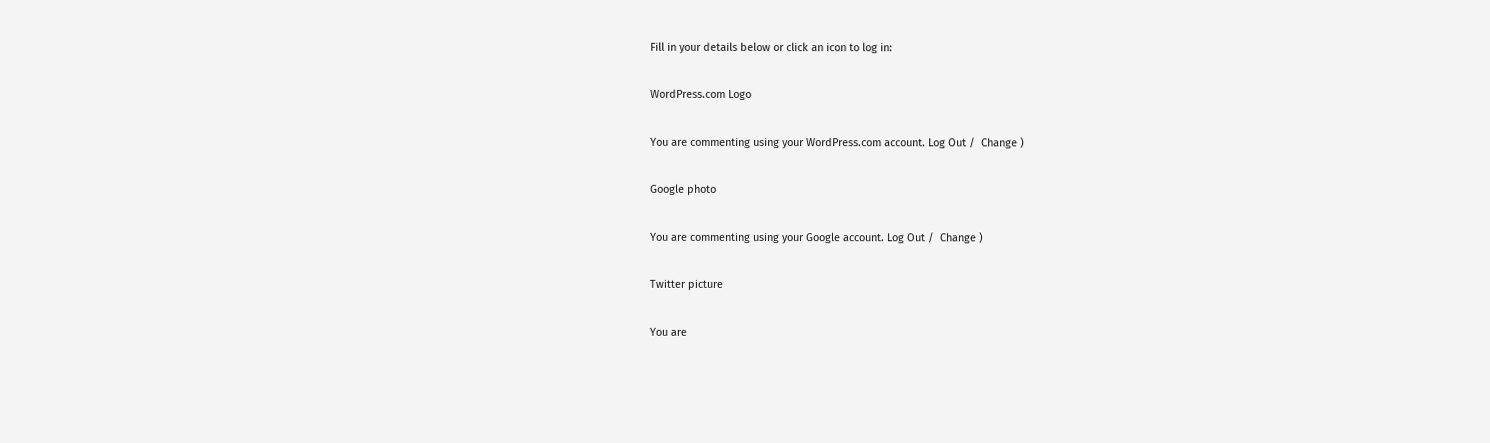Fill in your details below or click an icon to log in:

WordPress.com Logo

You are commenting using your WordPress.com account. Log Out /  Change )

Google photo

You are commenting using your Google account. Log Out /  Change )

Twitter picture

You are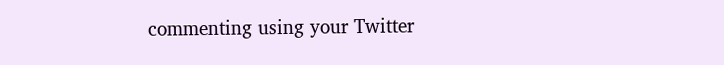commenting using your Twitter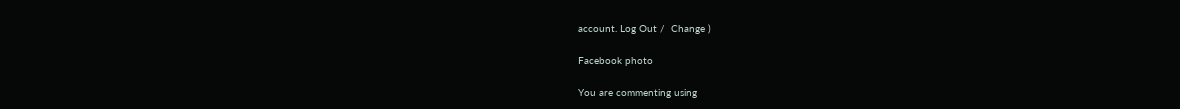account. Log Out /  Change )

Facebook photo

You are commenting using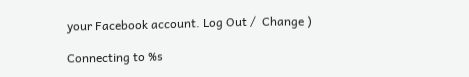your Facebook account. Log Out /  Change )

Connecting to %s